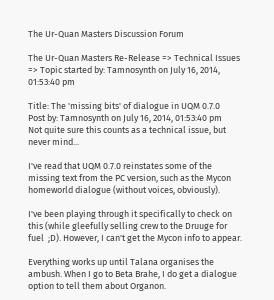The Ur-Quan Masters Discussion Forum

The Ur-Quan Masters Re-Release => Technical Issues => Topic started by: Tamnosynth on July 16, 2014, 01:53:40 pm

Title: The 'missing bits' of dialogue in UQM 0.7.0
Post by: Tamnosynth on July 16, 2014, 01:53:40 pm
Not quite sure this counts as a technical issue, but never mind...

I've read that UQM 0.7.0 reinstates some of the missing text from the PC version, such as the Mycon homeworld dialogue (without voices, obviously).

I've been playing through it specifically to check on this (while gleefully selling crew to the Druuge for fuel  ;D). However, I can't get the Mycon info to appear.

Everything works up until Talana organises the ambush. When I go to Beta Brahe, I do get a dialogue option to tell them about Organon.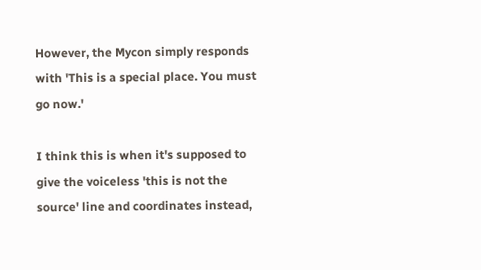However, the Mycon simply responds with 'This is a special place. You must go now.'

I think this is when it's supposed to give the voiceless 'this is not the source' line and coordinates instead,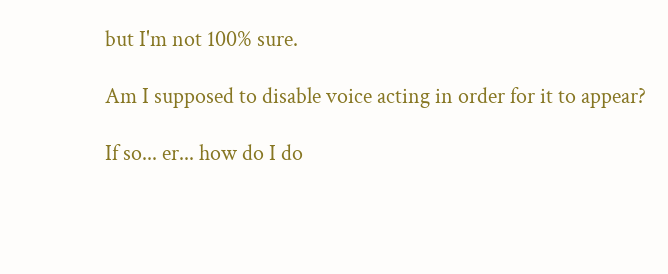but I'm not 100% sure.

Am I supposed to disable voice acting in order for it to appear?

If so... er... how do I do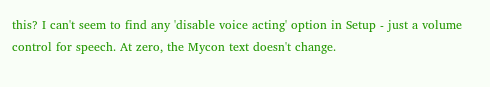this? I can't seem to find any 'disable voice acting' option in Setup - just a volume control for speech. At zero, the Mycon text doesn't change.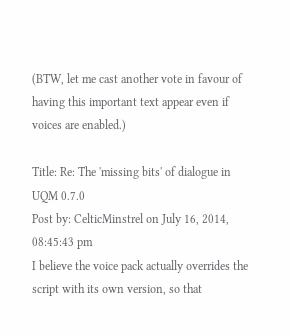(BTW, let me cast another vote in favour of having this important text appear even if voices are enabled.)

Title: Re: The 'missing bits' of dialogue in UQM 0.7.0
Post by: CelticMinstrel on July 16, 2014, 08:45:43 pm
I believe the voice pack actually overrides the script with its own version, so that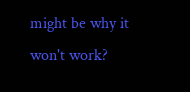might be why it won't work?